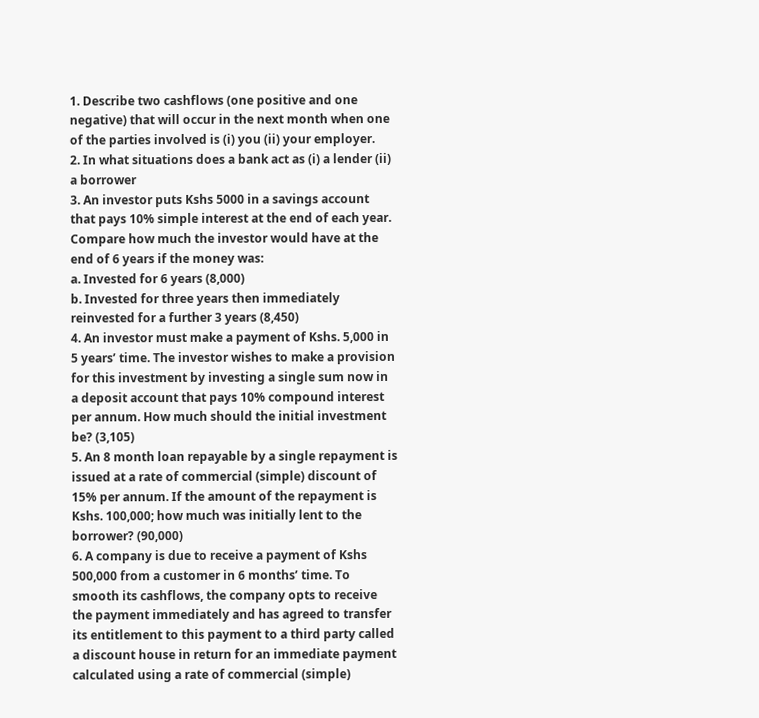1. Describe two cashflows (one positive and one negative) that will occur in the next month when one of the parties involved is (i) you (ii) your employer.
2. In what situations does a bank act as (i) a lender (ii) a borrower
3. An investor puts Kshs 5000 in a savings account that pays 10% simple interest at the end of each year. Compare how much the investor would have at the end of 6 years if the money was:
a. Invested for 6 years (8,000)
b. Invested for three years then immediately reinvested for a further 3 years (8,450)
4. An investor must make a payment of Kshs. 5,000 in 5 years’ time. The investor wishes to make a provision for this investment by investing a single sum now in a deposit account that pays 10% compound interest per annum. How much should the initial investment be? (3,105)
5. An 8 month loan repayable by a single repayment is issued at a rate of commercial (simple) discount of 15% per annum. If the amount of the repayment is Kshs. 100,000; how much was initially lent to the borrower? (90,000)
6. A company is due to receive a payment of Kshs 500,000 from a customer in 6 months’ time. To smooth its cashflows, the company opts to receive the payment immediately and has agreed to transfer its entitlement to this payment to a third party called a discount house in return for an immediate payment calculated using a rate of commercial (simple)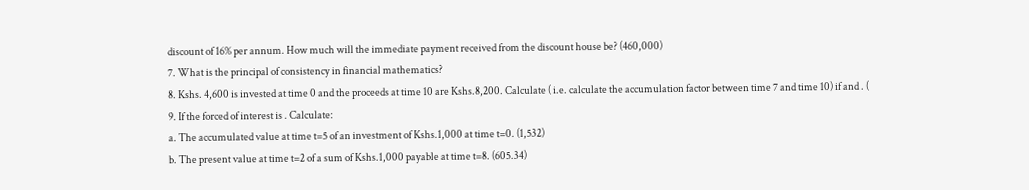discount of 16% per annum. How much will the immediate payment received from the discount house be? (460,000)
7. What is the principal of consistency in financial mathematics?
8. Kshs. 4,600 is invested at time 0 and the proceeds at time 10 are Kshs.8,200. Calculate ( i.e. calculate the accumulation factor between time 7 and time 10) if and . (
9. If the forced of interest is . Calculate:
a. The accumulated value at time t=5 of an investment of Kshs.1,000 at time t=0. (1,532)
b. The present value at time t=2 of a sum of Kshs.1,000 payable at time t=8. (605.34)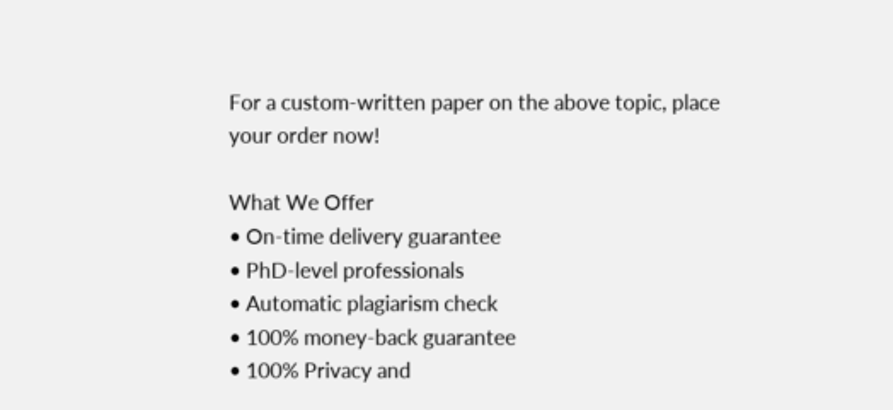For a custom-written paper on the above topic, place your order now!

What We Offer
• On-time delivery guarantee
• PhD-level professionals
• Automatic plagiarism check
• 100% money-back guarantee
• 100% Privacy and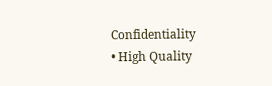Confidentiality
• High Quality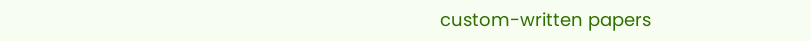custom-written papers